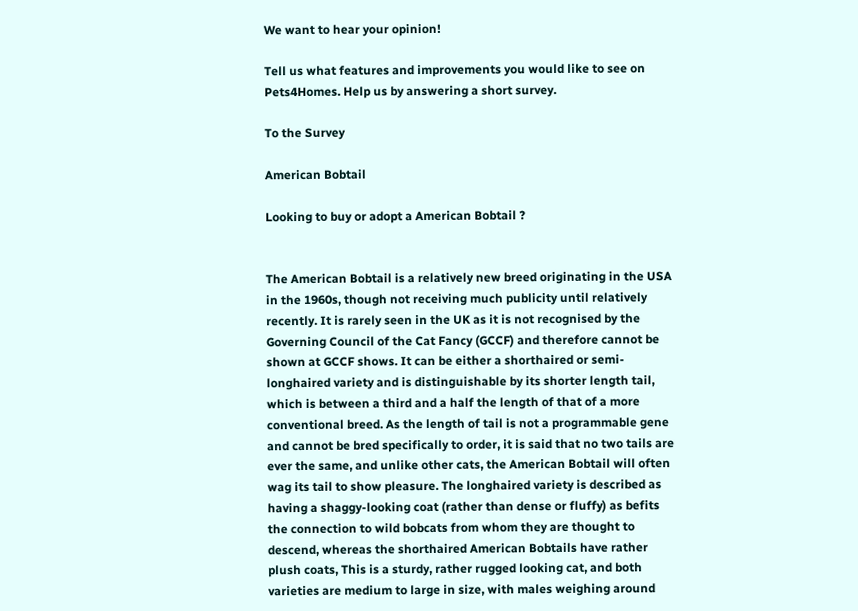We want to hear your opinion!

Tell us what features and improvements you would like to see on Pets4Homes. Help us by answering a short survey.

To the Survey

American Bobtail

Looking to buy or adopt a American Bobtail ?


The American Bobtail is a relatively new breed originating in the USA in the 1960s, though not receiving much publicity until relatively recently. It is rarely seen in the UK as it is not recognised by the Governing Council of the Cat Fancy (GCCF) and therefore cannot be shown at GCCF shows. It can be either a shorthaired or semi-longhaired variety and is distinguishable by its shorter length tail, which is between a third and a half the length of that of a more conventional breed. As the length of tail is not a programmable gene and cannot be bred specifically to order, it is said that no two tails are ever the same, and unlike other cats, the American Bobtail will often wag its tail to show pleasure. The longhaired variety is described as having a shaggy-looking coat (rather than dense or fluffy) as befits the connection to wild bobcats from whom they are thought to descend, whereas the shorthaired American Bobtails have rather plush coats, This is a sturdy, rather rugged looking cat, and both varieties are medium to large in size, with males weighing around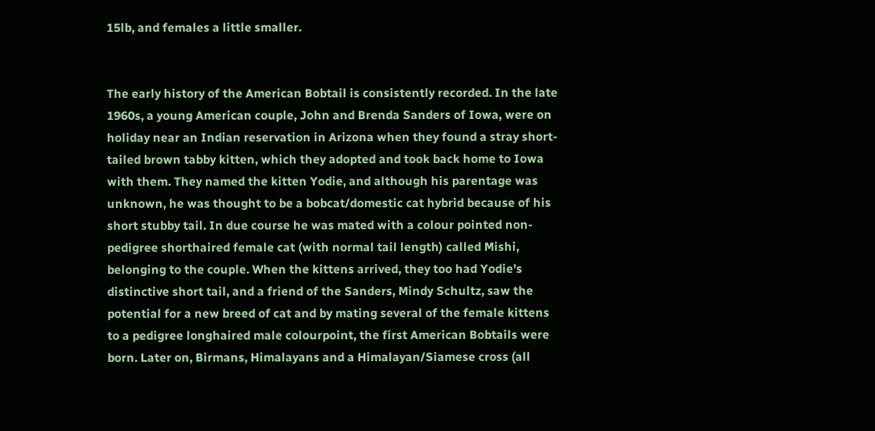15lb, and females a little smaller.


The early history of the American Bobtail is consistently recorded. In the late 1960s, a young American couple, John and Brenda Sanders of Iowa, were on holiday near an Indian reservation in Arizona when they found a stray short-tailed brown tabby kitten, which they adopted and took back home to Iowa with them. They named the kitten Yodie, and although his parentage was unknown, he was thought to be a bobcat/domestic cat hybrid because of his short stubby tail. In due course he was mated with a colour pointed non-pedigree shorthaired female cat (with normal tail length) called Mishi, belonging to the couple. When the kittens arrived, they too had Yodie's distinctive short tail, and a friend of the Sanders, Mindy Schultz, saw the potential for a new breed of cat and by mating several of the female kittens to a pedigree longhaired male colourpoint, the first American Bobtails were born. Later on, Birmans, Himalayans and a Himalayan/Siamese cross (all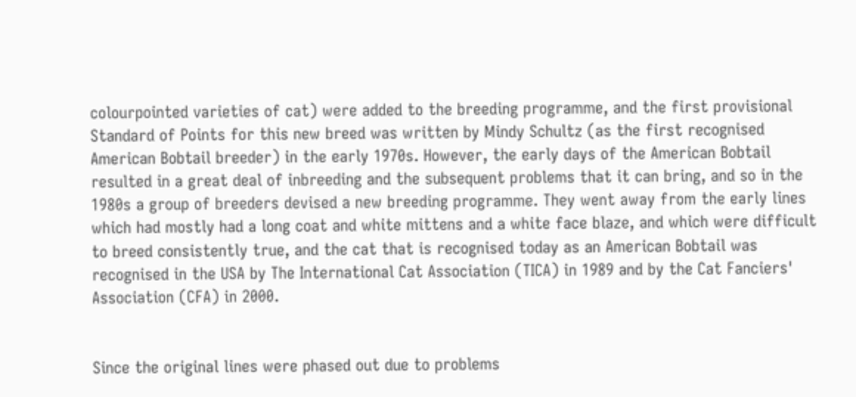colourpointed varieties of cat) were added to the breeding programme, and the first provisional Standard of Points for this new breed was written by Mindy Schultz (as the first recognised American Bobtail breeder) in the early 1970s. However, the early days of the American Bobtail resulted in a great deal of inbreeding and the subsequent problems that it can bring, and so in the 1980s a group of breeders devised a new breeding programme. They went away from the early lines which had mostly had a long coat and white mittens and a white face blaze, and which were difficult to breed consistently true, and the cat that is recognised today as an American Bobtail was recognised in the USA by The International Cat Association (TICA) in 1989 and by the Cat Fanciers' Association (CFA) in 2000.


Since the original lines were phased out due to problems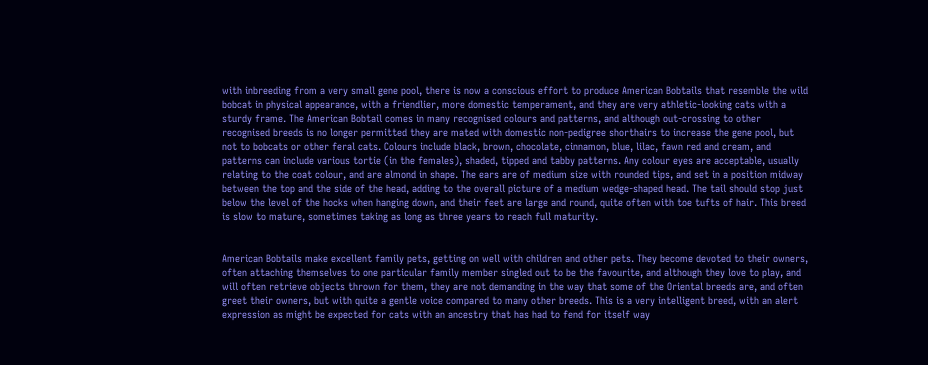with inbreeding from a very small gene pool, there is now a conscious effort to produce American Bobtails that resemble the wild bobcat in physical appearance, with a friendlier, more domestic temperament, and they are very athletic-looking cats with a sturdy frame. The American Bobtail comes in many recognised colours and patterns, and although out-crossing to other recognised breeds is no longer permitted they are mated with domestic non-pedigree shorthairs to increase the gene pool, but not to bobcats or other feral cats. Colours include black, brown, chocolate, cinnamon, blue, lilac, fawn red and cream, and patterns can include various tortie (in the females), shaded, tipped and tabby patterns. Any colour eyes are acceptable, usually relating to the coat colour, and are almond in shape. The ears are of medium size with rounded tips, and set in a position midway between the top and the side of the head, adding to the overall picture of a medium wedge-shaped head. The tail should stop just below the level of the hocks when hanging down, and their feet are large and round, quite often with toe tufts of hair. This breed is slow to mature, sometimes taking as long as three years to reach full maturity.


American Bobtails make excellent family pets, getting on well with children and other pets. They become devoted to their owners, often attaching themselves to one particular family member singled out to be the favourite, and although they love to play, and will often retrieve objects thrown for them, they are not demanding in the way that some of the Oriental breeds are, and often greet their owners, but with quite a gentle voice compared to many other breeds. This is a very intelligent breed, with an alert expression as might be expected for cats with an ancestry that has had to fend for itself way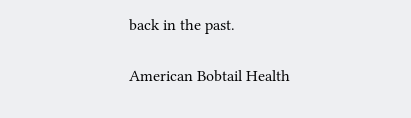back in the past.

American Bobtail Health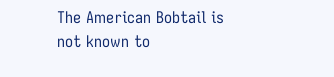The American Bobtail is not known to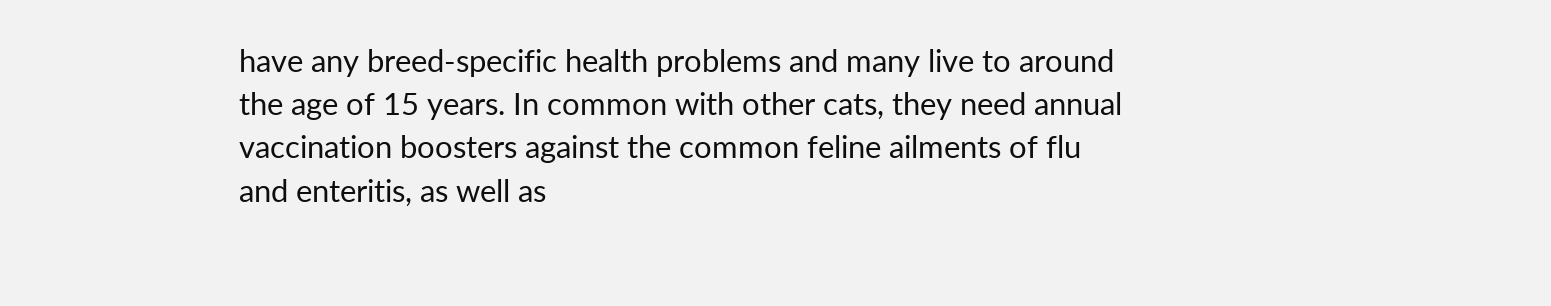have any breed-specific health problems and many live to around the age of 15 years. In common with other cats, they need annual vaccination boosters against the common feline ailments of flu and enteritis, as well as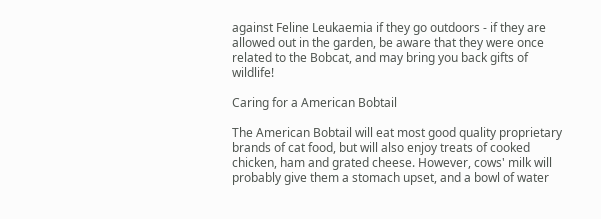against Feline Leukaemia if they go outdoors - if they are allowed out in the garden, be aware that they were once related to the Bobcat, and may bring you back gifts of wildlife!

Caring for a American Bobtail

The American Bobtail will eat most good quality proprietary brands of cat food, but will also enjoy treats of cooked chicken, ham and grated cheese. However, cows' milk will probably give them a stomach upset, and a bowl of water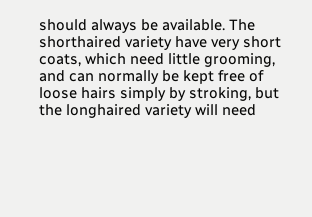should always be available. The shorthaired variety have very short coats, which need little grooming, and can normally be kept free of loose hairs simply by stroking, but the longhaired variety will need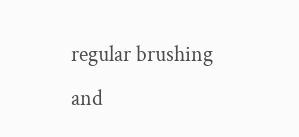regular brushing and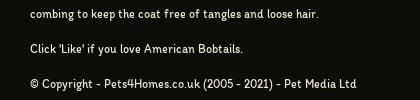combing to keep the coat free of tangles and loose hair.

Click 'Like' if you love American Bobtails.

© Copyright - Pets4Homes.co.uk (2005 - 2021) - Pet Media Ltd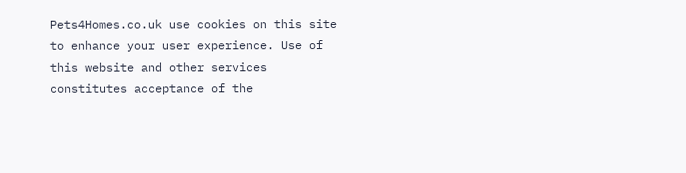Pets4Homes.co.uk use cookies on this site to enhance your user experience. Use of this website and other services constitutes acceptance of the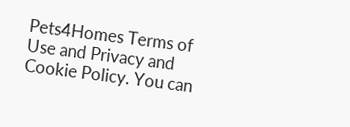Pets4Homes Terms of Use and Privacy and Cookie Policy. You can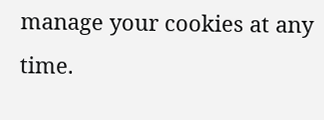manage your cookies at any time.